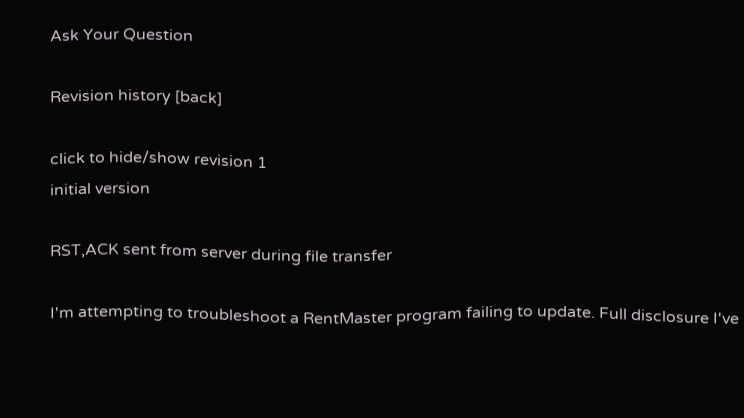Ask Your Question

Revision history [back]

click to hide/show revision 1
initial version

RST,ACK sent from server during file transfer

I'm attempting to troubleshoot a RentMaster program failing to update. Full disclosure I've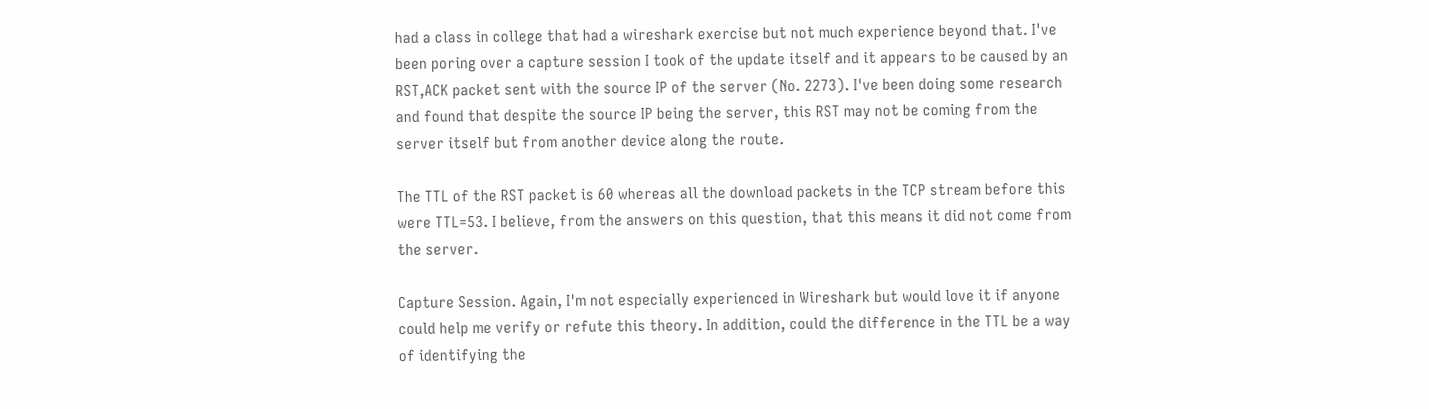had a class in college that had a wireshark exercise but not much experience beyond that. I've been poring over a capture session I took of the update itself and it appears to be caused by an RST,ACK packet sent with the source IP of the server (No. 2273). I've been doing some research and found that despite the source IP being the server, this RST may not be coming from the server itself but from another device along the route.

The TTL of the RST packet is 60 whereas all the download packets in the TCP stream before this were TTL=53. I believe, from the answers on this question, that this means it did not come from the server.

Capture Session. Again, I'm not especially experienced in Wireshark but would love it if anyone could help me verify or refute this theory. In addition, could the difference in the TTL be a way of identifying the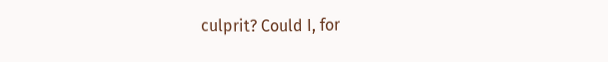culprit? Could I, for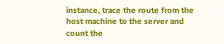instance, trace the route from the host machine to the server and count the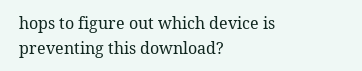hops to figure out which device is preventing this download?